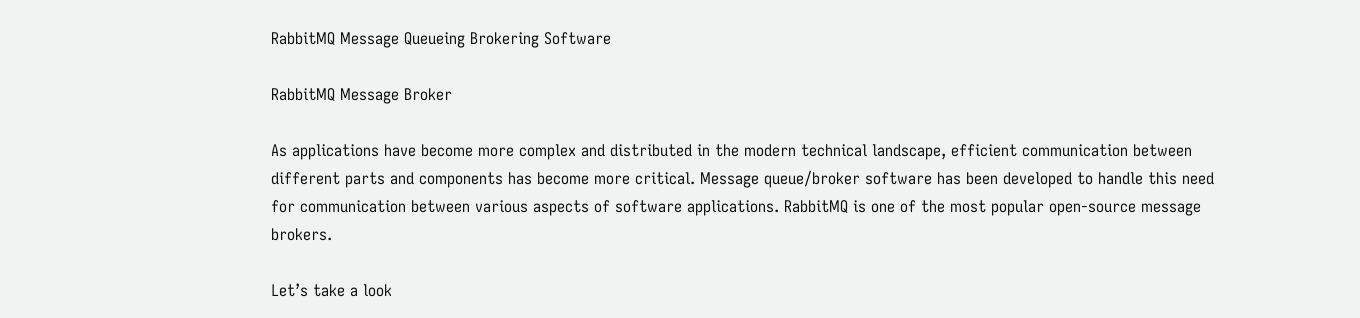RabbitMQ Message Queueing Brokering Software

RabbitMQ Message Broker

As applications have become more complex and distributed in the modern technical landscape, efficient communication between different parts and components has become more critical. Message queue/broker software has been developed to handle this need for communication between various aspects of software applications. RabbitMQ is one of the most popular open-source message brokers.

Let’s take a look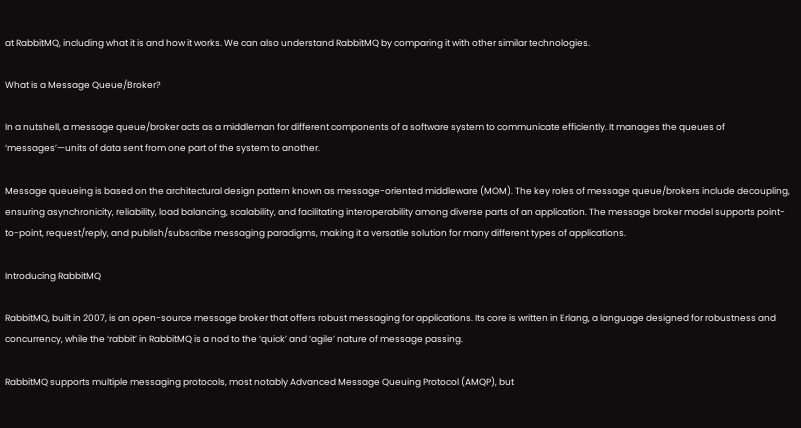at RabbitMQ, including what it is and how it works. We can also understand RabbitMQ by comparing it with other similar technologies.

What is a Message Queue/Broker?

In a nutshell, a message queue/broker acts as a middleman for different components of a software system to communicate efficiently. It manages the queues of ‘messages’—units of data sent from one part of the system to another.

Message queueing is based on the architectural design pattern known as message-oriented middleware (MOM). The key roles of message queue/brokers include decoupling, ensuring asynchronicity, reliability, load balancing, scalability, and facilitating interoperability among diverse parts of an application. The message broker model supports point-to-point, request/reply, and publish/subscribe messaging paradigms, making it a versatile solution for many different types of applications.

Introducing RabbitMQ

RabbitMQ, built in 2007, is an open-source message broker that offers robust messaging for applications. Its core is written in Erlang, a language designed for robustness and concurrency, while the ‘rabbit’ in RabbitMQ is a nod to the ‘quick’ and ‘agile’ nature of message passing.

RabbitMQ supports multiple messaging protocols, most notably Advanced Message Queuing Protocol (AMQP), but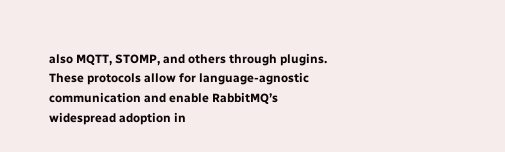also MQTT, STOMP, and others through plugins. These protocols allow for language-agnostic communication and enable RabbitMQ’s widespread adoption in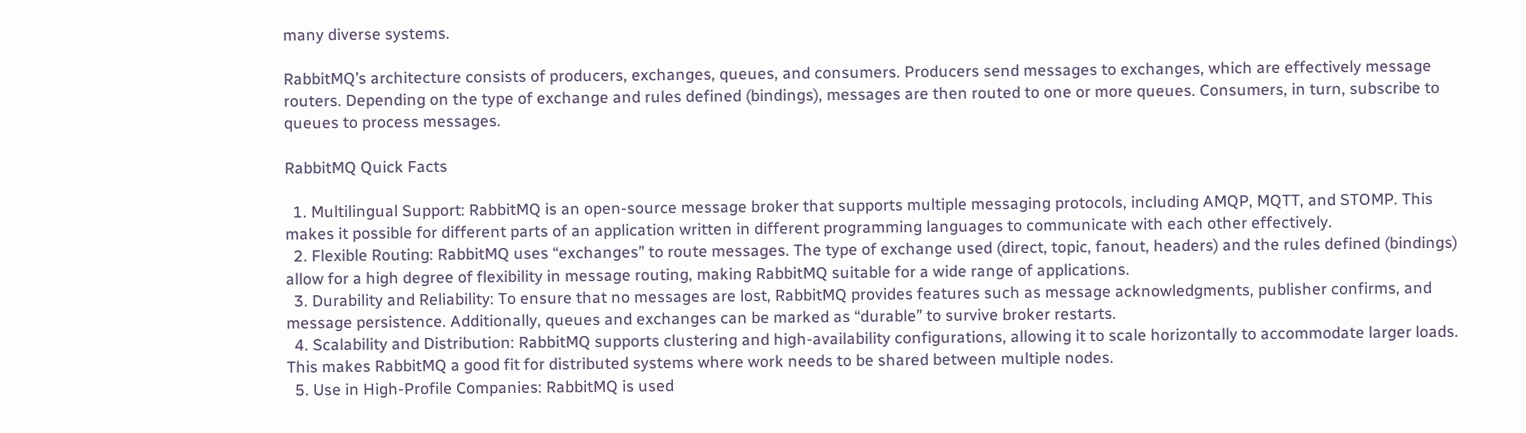many diverse systems.

RabbitMQ’s architecture consists of producers, exchanges, queues, and consumers. Producers send messages to exchanges, which are effectively message routers. Depending on the type of exchange and rules defined (bindings), messages are then routed to one or more queues. Consumers, in turn, subscribe to queues to process messages.

RabbitMQ Quick Facts

  1. Multilingual Support: RabbitMQ is an open-source message broker that supports multiple messaging protocols, including AMQP, MQTT, and STOMP. This makes it possible for different parts of an application written in different programming languages to communicate with each other effectively.
  2. Flexible Routing: RabbitMQ uses “exchanges” to route messages. The type of exchange used (direct, topic, fanout, headers) and the rules defined (bindings) allow for a high degree of flexibility in message routing, making RabbitMQ suitable for a wide range of applications.
  3. Durability and Reliability: To ensure that no messages are lost, RabbitMQ provides features such as message acknowledgments, publisher confirms, and message persistence. Additionally, queues and exchanges can be marked as “durable” to survive broker restarts.
  4. Scalability and Distribution: RabbitMQ supports clustering and high-availability configurations, allowing it to scale horizontally to accommodate larger loads. This makes RabbitMQ a good fit for distributed systems where work needs to be shared between multiple nodes.
  5. Use in High-Profile Companies: RabbitMQ is used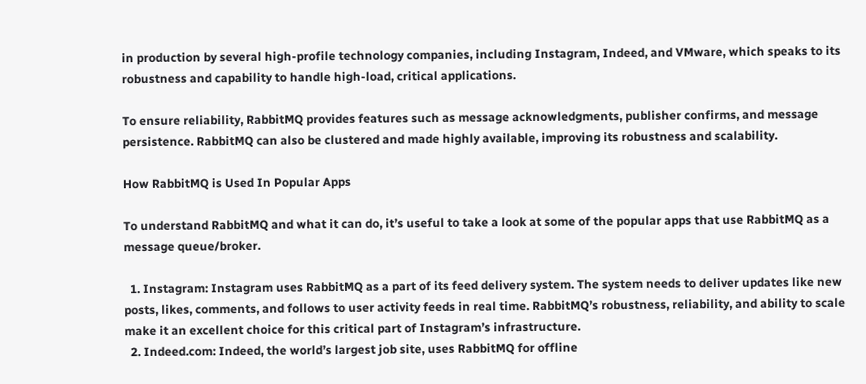in production by several high-profile technology companies, including Instagram, Indeed, and VMware, which speaks to its robustness and capability to handle high-load, critical applications.

To ensure reliability, RabbitMQ provides features such as message acknowledgments, publisher confirms, and message persistence. RabbitMQ can also be clustered and made highly available, improving its robustness and scalability.

How RabbitMQ is Used In Popular Apps

To understand RabbitMQ and what it can do, it’s useful to take a look at some of the popular apps that use RabbitMQ as a message queue/broker.

  1. Instagram: Instagram uses RabbitMQ as a part of its feed delivery system. The system needs to deliver updates like new posts, likes, comments, and follows to user activity feeds in real time. RabbitMQ’s robustness, reliability, and ability to scale make it an excellent choice for this critical part of Instagram’s infrastructure.
  2. Indeed.com: Indeed, the world’s largest job site, uses RabbitMQ for offline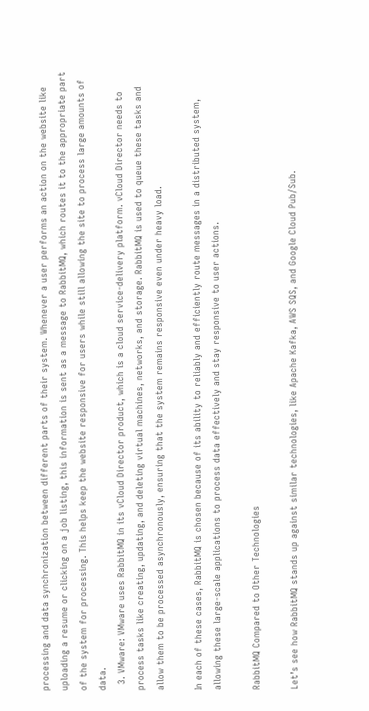processing and data synchronization between different parts of their system. Whenever a user performs an action on the website like uploading a resume or clicking on a job listing, this information is sent as a message to RabbitMQ, which routes it to the appropriate part of the system for processing. This helps keep the website responsive for users while still allowing the site to process large amounts of data.
  3. VMware: VMware uses RabbitMQ in its vCloud Director product, which is a cloud service-delivery platform. vCloud Director needs to process tasks like creating, updating, and deleting virtual machines, networks, and storage. RabbitMQ is used to queue these tasks and allow them to be processed asynchronously, ensuring that the system remains responsive even under heavy load.

In each of these cases, RabbitMQ is chosen because of its ability to reliably and efficiently route messages in a distributed system, allowing these large-scale applications to process data effectively and stay responsive to user actions.

RabbitMQ Compared to Other Technologies

Let’s see how RabbitMQ stands up against similar technologies, like Apache Kafka, AWS SQS, and Google Cloud Pub/Sub.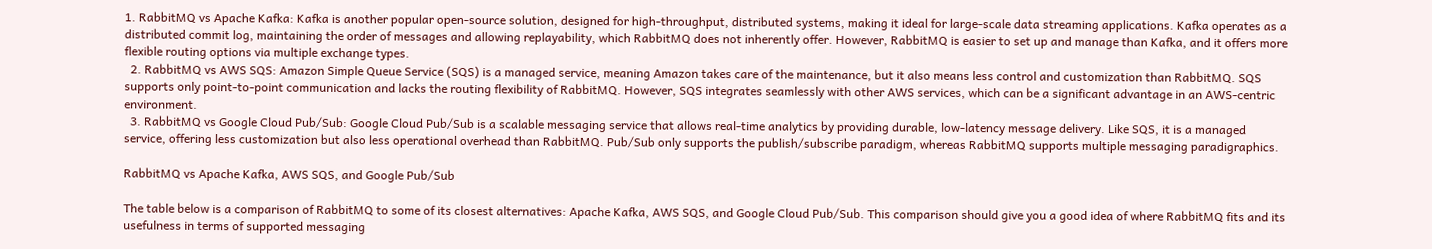1. RabbitMQ vs Apache Kafka: Kafka is another popular open-source solution, designed for high-throughput, distributed systems, making it ideal for large-scale data streaming applications. Kafka operates as a distributed commit log, maintaining the order of messages and allowing replayability, which RabbitMQ does not inherently offer. However, RabbitMQ is easier to set up and manage than Kafka, and it offers more flexible routing options via multiple exchange types.
  2. RabbitMQ vs AWS SQS: Amazon Simple Queue Service (SQS) is a managed service, meaning Amazon takes care of the maintenance, but it also means less control and customization than RabbitMQ. SQS supports only point-to-point communication and lacks the routing flexibility of RabbitMQ. However, SQS integrates seamlessly with other AWS services, which can be a significant advantage in an AWS-centric environment.
  3. RabbitMQ vs Google Cloud Pub/Sub: Google Cloud Pub/Sub is a scalable messaging service that allows real-time analytics by providing durable, low-latency message delivery. Like SQS, it is a managed service, offering less customization but also less operational overhead than RabbitMQ. Pub/Sub only supports the publish/subscribe paradigm, whereas RabbitMQ supports multiple messaging paradigraphics.

RabbitMQ vs Apache Kafka, AWS SQS, and Google Pub/Sub

The table below is a comparison of RabbitMQ to some of its closest alternatives: Apache Kafka, AWS SQS, and Google Cloud Pub/Sub. This comparison should give you a good idea of where RabbitMQ fits and its usefulness in terms of supported messaging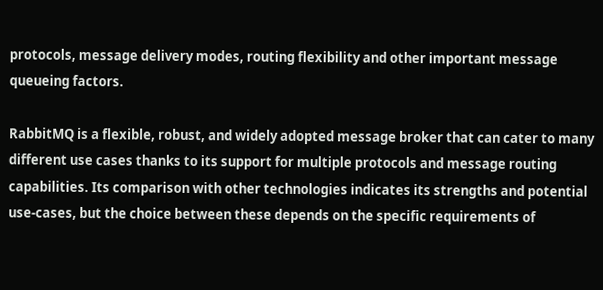protocols, message delivery modes, routing flexibility and other important message queueing factors.

RabbitMQ is a flexible, robust, and widely adopted message broker that can cater to many different use cases thanks to its support for multiple protocols and message routing capabilities. Its comparison with other technologies indicates its strengths and potential use-cases, but the choice between these depends on the specific requirements of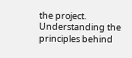the project. Understanding the principles behind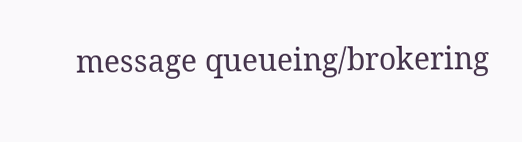message queueing/brokering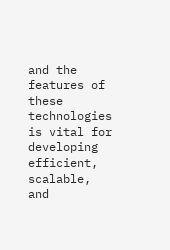and the features of these technologies is vital for developing efficient, scalable, and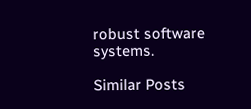robust software systems.

Similar Posts